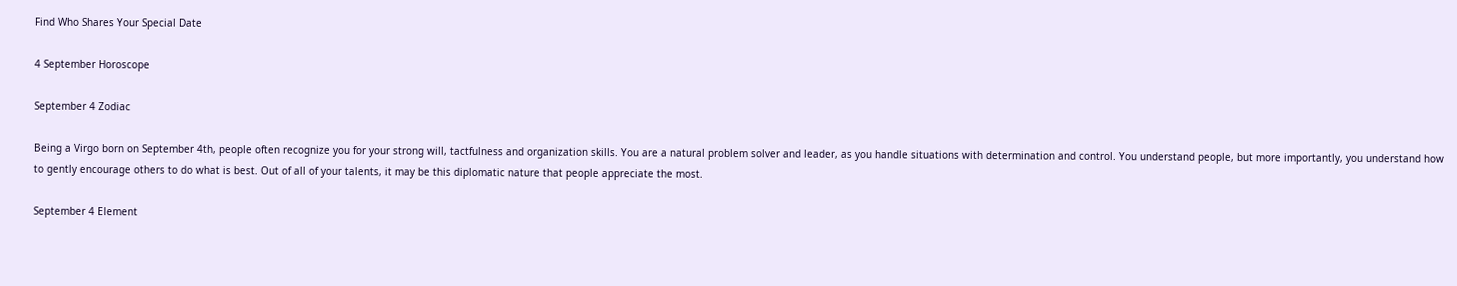Find Who Shares Your Special Date

4 September Horoscope

September 4 Zodiac

Being a Virgo born on September 4th, people often recognize you for your strong will, tactfulness and organization skills. You are a natural problem solver and leader, as you handle situations with determination and control. You understand people, but more importantly, you understand how to gently encourage others to do what is best. Out of all of your talents, it may be this diplomatic nature that people appreciate the most.

September 4 Element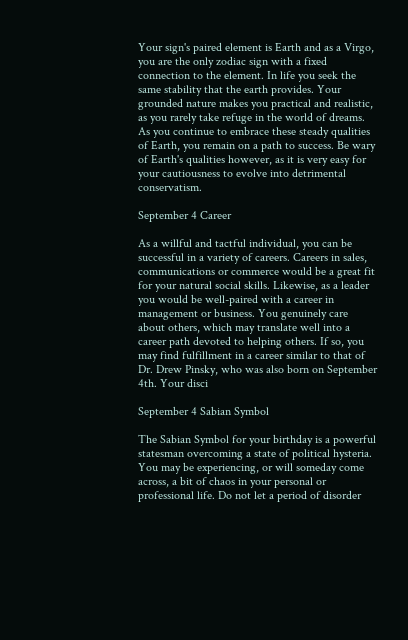Your sign's paired element is Earth and as a Virgo, you are the only zodiac sign with a fixed connection to the element. In life you seek the same stability that the earth provides. Your grounded nature makes you practical and realistic, as you rarely take refuge in the world of dreams. As you continue to embrace these steady qualities of Earth, you remain on a path to success. Be wary of Earth's qualities however, as it is very easy for your cautiousness to evolve into detrimental conservatism.

September 4 Career

As a willful and tactful individual, you can be successful in a variety of careers. Careers in sales, communications or commerce would be a great fit for your natural social skills. Likewise, as a leader you would be well-paired with a career in management or business. You genuinely care about others, which may translate well into a career path devoted to helping others. If so, you may find fulfillment in a career similar to that of Dr. Drew Pinsky, who was also born on September 4th. Your disci

September 4 Sabian Symbol

The Sabian Symbol for your birthday is a powerful statesman overcoming a state of political hysteria. You may be experiencing, or will someday come across, a bit of chaos in your personal or professional life. Do not let a period of disorder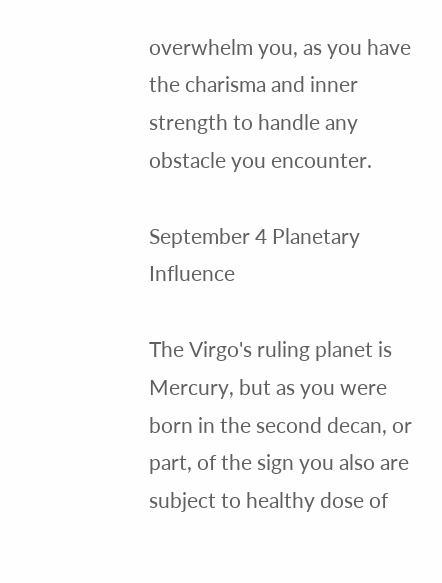overwhelm you, as you have the charisma and inner strength to handle any obstacle you encounter.

September 4 Planetary Influence

The Virgo's ruling planet is Mercury, but as you were born in the second decan, or part, of the sign you also are subject to healthy dose of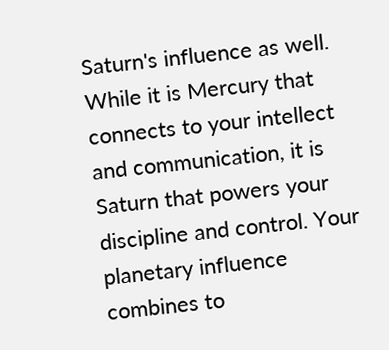Saturn's influence as well. While it is Mercury that connects to your intellect and communication, it is Saturn that powers your discipline and control. Your planetary influence combines to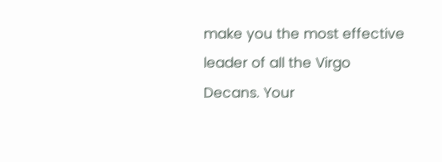make you the most effective leader of all the Virgo Decans. Your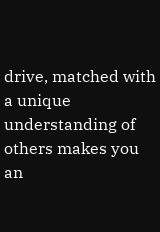drive, matched with a unique understanding of others makes you an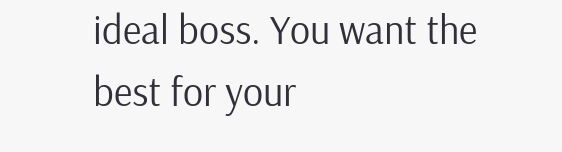ideal boss. You want the best for your